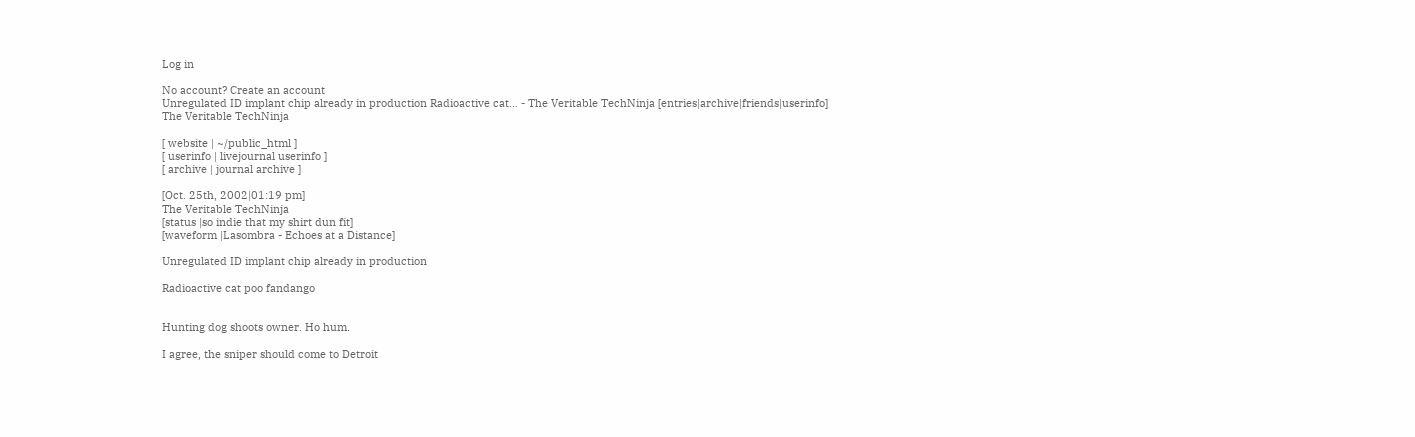Log in

No account? Create an account
Unregulated ID implant chip already in production Radioactive cat… - The Veritable TechNinja [entries|archive|friends|userinfo]
The Veritable TechNinja

[ website | ~/public_html ]
[ userinfo | livejournal userinfo ]
[ archive | journal archive ]

[Oct. 25th, 2002|01:19 pm]
The Veritable TechNinja
[status |so indie that my shirt dun fit]
[waveform |Lasombra - Echoes at a Distance]

Unregulated ID implant chip already in production

Radioactive cat poo fandango


Hunting dog shoots owner. Ho hum.

I agree, the sniper should come to Detroit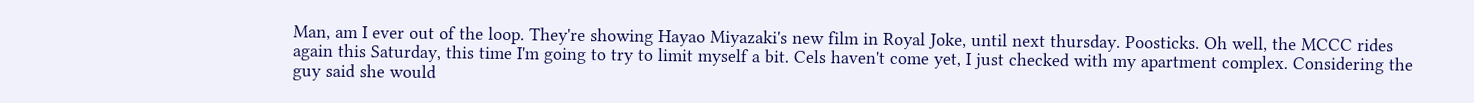Man, am I ever out of the loop. They're showing Hayao Miyazaki's new film in Royal Joke, until next thursday. Poosticks. Oh well, the MCCC rides again this Saturday, this time I'm going to try to limit myself a bit. Cels haven't come yet, I just checked with my apartment complex. Considering the guy said she would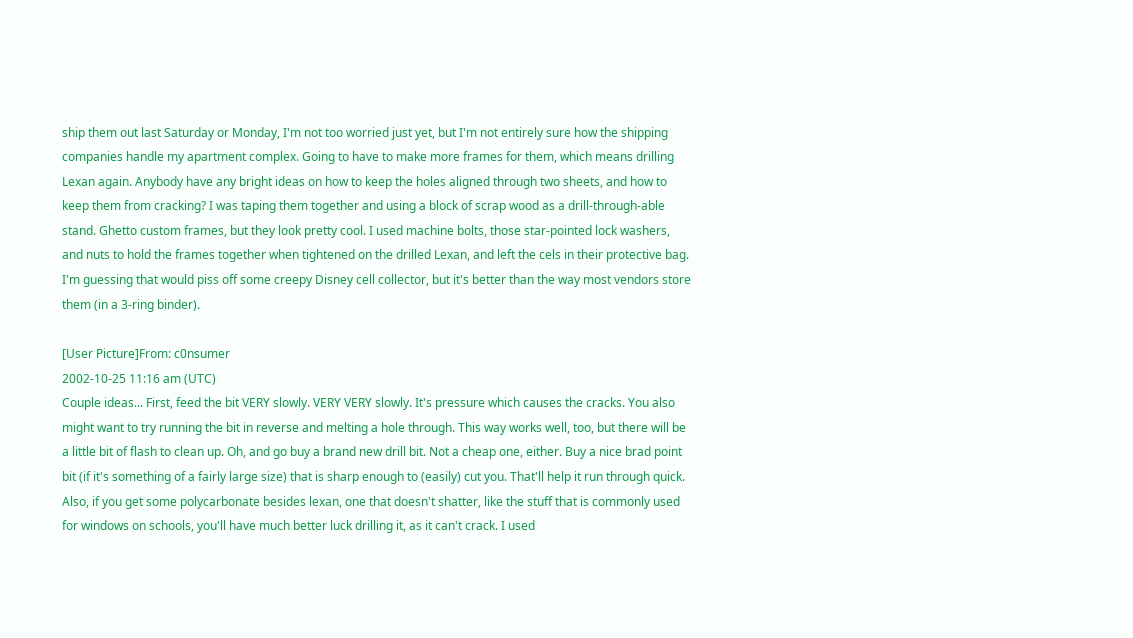ship them out last Saturday or Monday, I'm not too worried just yet, but I'm not entirely sure how the shipping companies handle my apartment complex. Going to have to make more frames for them, which means drilling Lexan again. Anybody have any bright ideas on how to keep the holes aligned through two sheets, and how to keep them from cracking? I was taping them together and using a block of scrap wood as a drill-through-able stand. Ghetto custom frames, but they look pretty cool. I used machine bolts, those star-pointed lock washers, and nuts to hold the frames together when tightened on the drilled Lexan, and left the cels in their protective bag. I'm guessing that would piss off some creepy Disney cell collector, but it's better than the way most vendors store them (in a 3-ring binder).

[User Picture]From: c0nsumer
2002-10-25 11:16 am (UTC)
Couple ideas... First, feed the bit VERY slowly. VERY VERY slowly. It's pressure which causes the cracks. You also might want to try running the bit in reverse and melting a hole through. This way works well, too, but there will be a little bit of flash to clean up. Oh, and go buy a brand new drill bit. Not a cheap one, either. Buy a nice brad point bit (if it's something of a fairly large size) that is sharp enough to (easily) cut you. That'll help it run through quick. Also, if you get some polycarbonate besides lexan, one that doesn't shatter, like the stuff that is commonly used for windows on schools, you'll have much better luck drilling it, as it can't crack. I used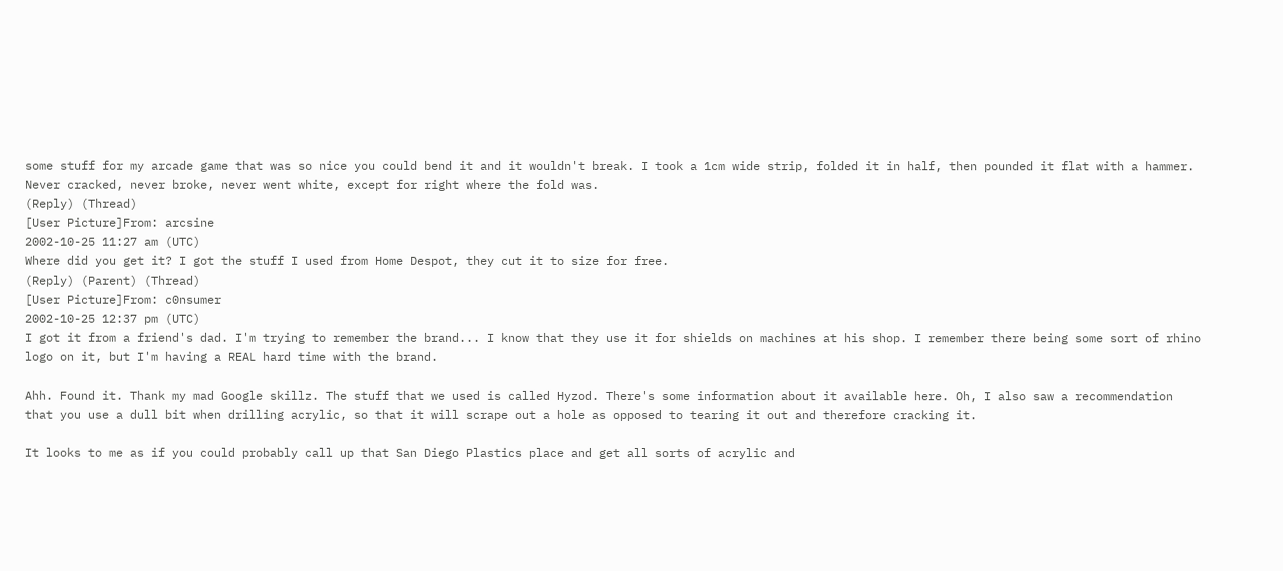some stuff for my arcade game that was so nice you could bend it and it wouldn't break. I took a 1cm wide strip, folded it in half, then pounded it flat with a hammer. Never cracked, never broke, never went white, except for right where the fold was.
(Reply) (Thread)
[User Picture]From: arcsine
2002-10-25 11:27 am (UTC)
Where did you get it? I got the stuff I used from Home Despot, they cut it to size for free.
(Reply) (Parent) (Thread)
[User Picture]From: c0nsumer
2002-10-25 12:37 pm (UTC)
I got it from a friend's dad. I'm trying to remember the brand... I know that they use it for shields on machines at his shop. I remember there being some sort of rhino logo on it, but I'm having a REAL hard time with the brand.

Ahh. Found it. Thank my mad Google skillz. The stuff that we used is called Hyzod. There's some information about it available here. Oh, I also saw a recommendation that you use a dull bit when drilling acrylic, so that it will scrape out a hole as opposed to tearing it out and therefore cracking it.

It looks to me as if you could probably call up that San Diego Plastics place and get all sorts of acrylic and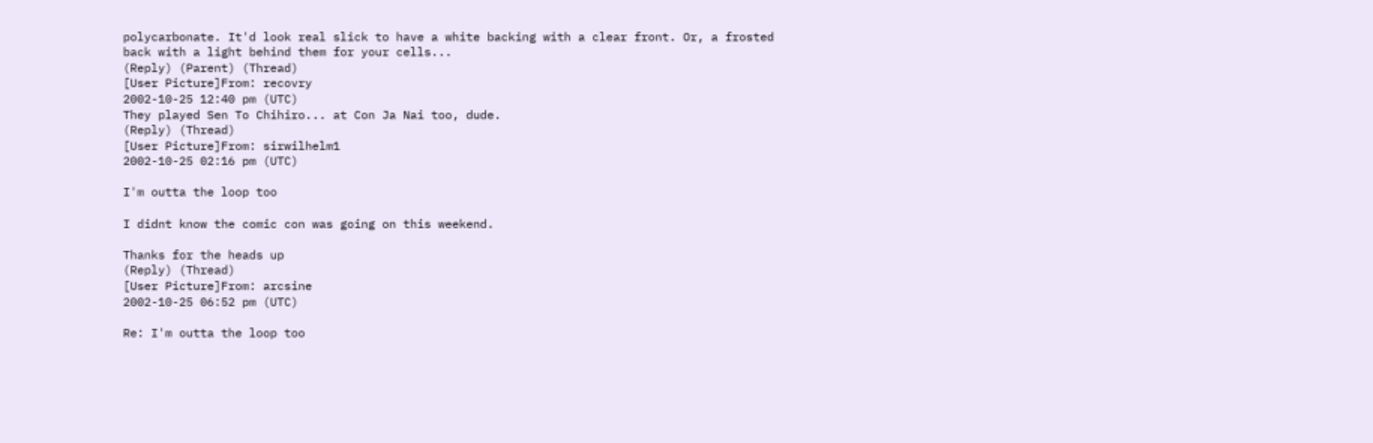polycarbonate. It'd look real slick to have a white backing with a clear front. Or, a frosted back with a light behind them for your cells...
(Reply) (Parent) (Thread)
[User Picture]From: recovry
2002-10-25 12:40 pm (UTC)
They played Sen To Chihiro... at Con Ja Nai too, dude.
(Reply) (Thread)
[User Picture]From: sirwilhelm1
2002-10-25 02:16 pm (UTC)

I'm outta the loop too

I didnt know the comic con was going on this weekend.

Thanks for the heads up
(Reply) (Thread)
[User Picture]From: arcsine
2002-10-25 06:52 pm (UTC)

Re: I'm outta the loop too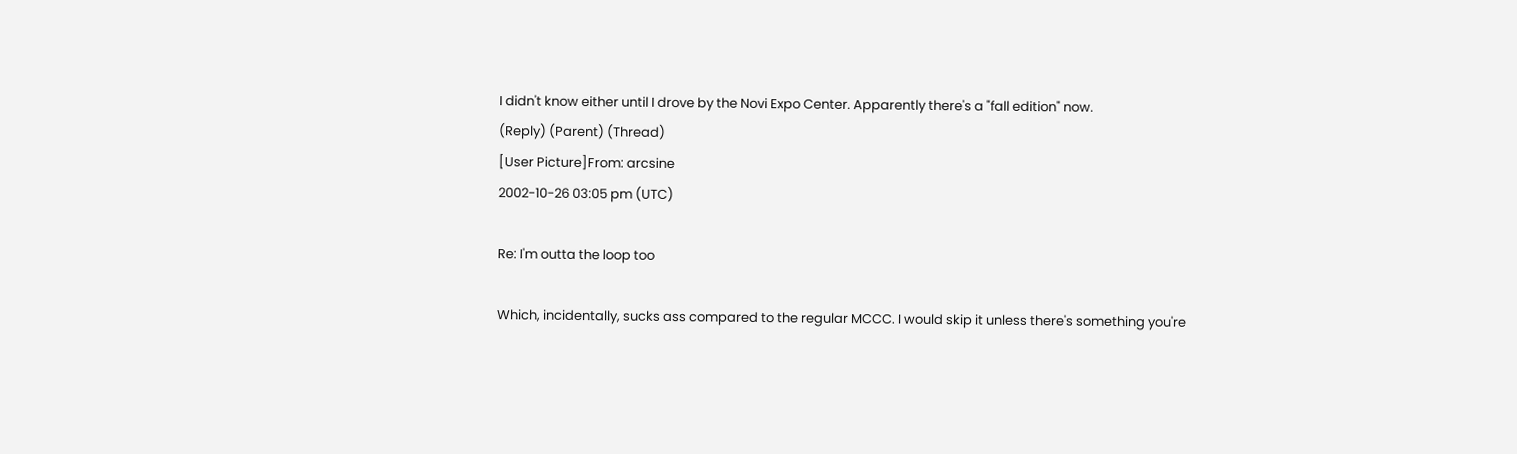I didn't know either until I drove by the Novi Expo Center. Apparently there's a "fall edition" now.
(Reply) (Parent) (Thread)
[User Picture]From: arcsine
2002-10-26 03:05 pm (UTC)

Re: I'm outta the loop too

Which, incidentally, sucks ass compared to the regular MCCC. I would skip it unless there's something you're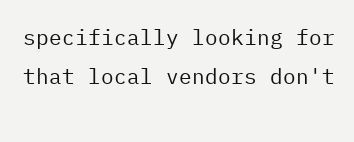specifically looking for that local vendors don't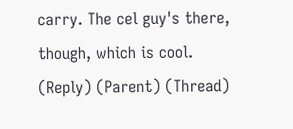carry. The cel guy's there, though, which is cool.
(Reply) (Parent) (Thread)